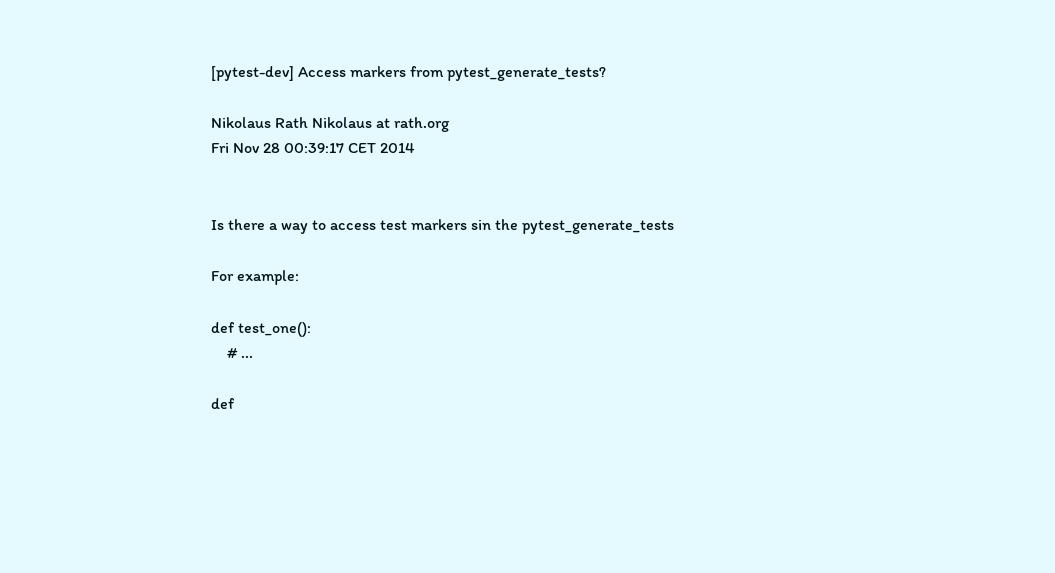[pytest-dev] Access markers from pytest_generate_tests?

Nikolaus Rath Nikolaus at rath.org
Fri Nov 28 00:39:17 CET 2014


Is there a way to access test markers sin the pytest_generate_tests

For example:

def test_one():
    # ...

def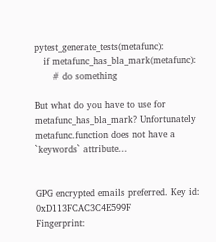pytest_generate_tests(metafunc):
   if metafunc_has_bla_mark(metafunc):
      # do something

But what do you have to use for metafunc_has_bla_mark? Unfortunately
metafunc.function does not have a `keywords` attribute...


GPG encrypted emails preferred. Key id: 0xD113FCAC3C4E599F
Fingerprint: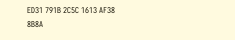ED31 791B 2C5C 1613 AF38 8B8A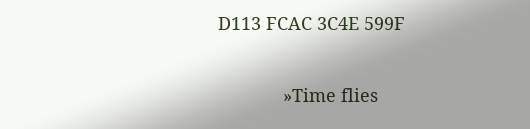D113 FCAC 3C4E 599F

             »Time flies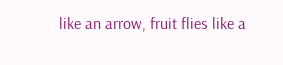like an arrow, fruit flies like a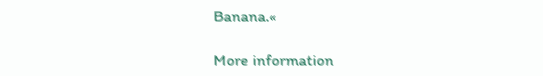Banana.«

More information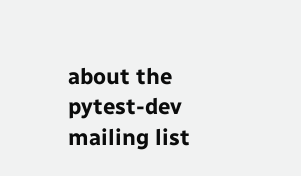about the pytest-dev mailing list